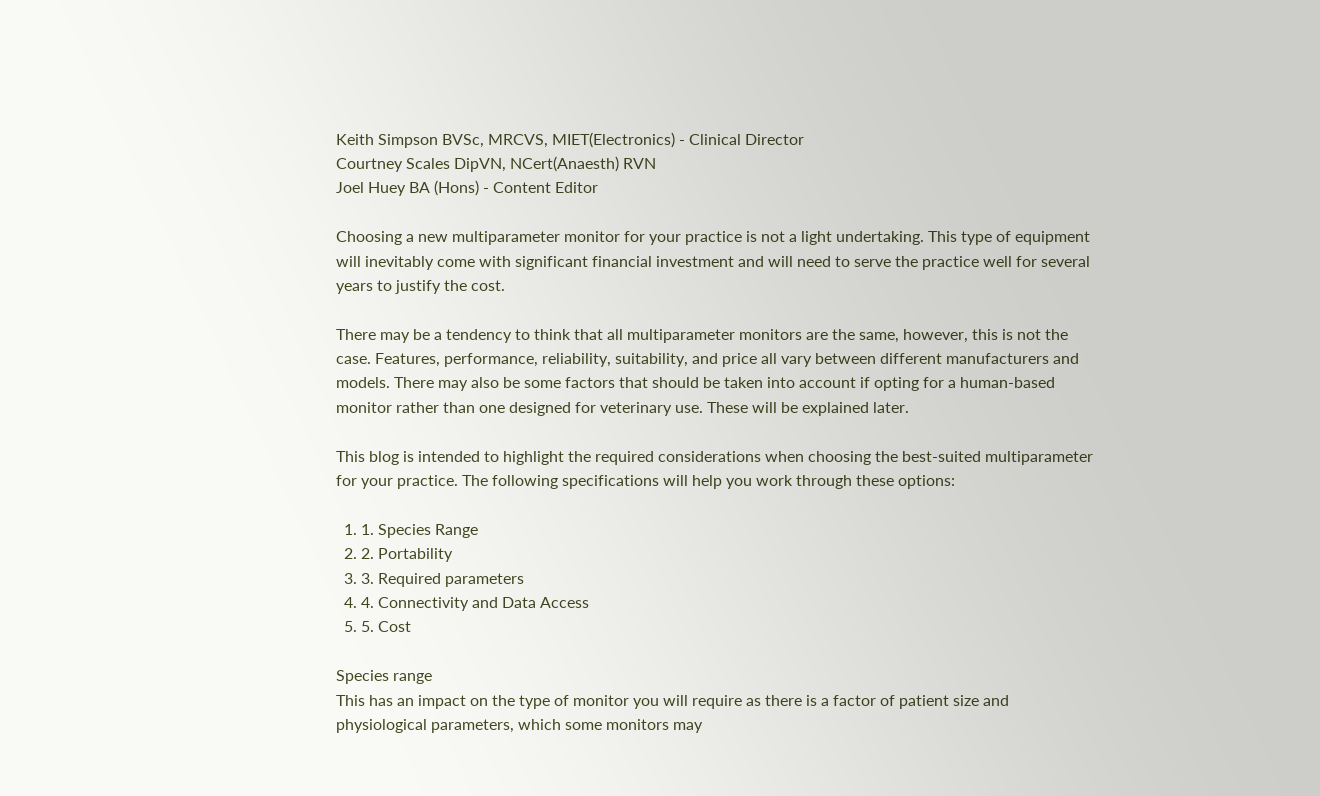Keith Simpson BVSc, MRCVS, MIET(Electronics) - Clinical Director
Courtney Scales DipVN, NCert(Anaesth) RVN
Joel Huey BA (Hons) - Content Editor

Choosing a new multiparameter monitor for your practice is not a light undertaking. This type of equipment will inevitably come with significant financial investment and will need to serve the practice well for several years to justify the cost.

There may be a tendency to think that all multiparameter monitors are the same, however, this is not the case. Features, performance, reliability, suitability, and price all vary between different manufacturers and models. There may also be some factors that should be taken into account if opting for a human-based monitor rather than one designed for veterinary use. These will be explained later.

This blog is intended to highlight the required considerations when choosing the best-suited multiparameter for your practice. The following specifications will help you work through these options:

  1. 1. Species Range
  2. 2. Portability
  3. 3. Required parameters
  4. 4. Connectivity and Data Access
  5. 5. Cost

Species range
This has an impact on the type of monitor you will require as there is a factor of patient size and physiological parameters, which some monitors may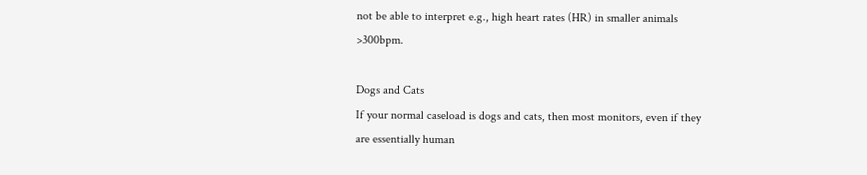not be able to interpret e.g., high heart rates (HR) in smaller animals >300bpm.

Dogs and Cats
If your normal caseload is dogs and cats, then most monitors, even if they are essentially human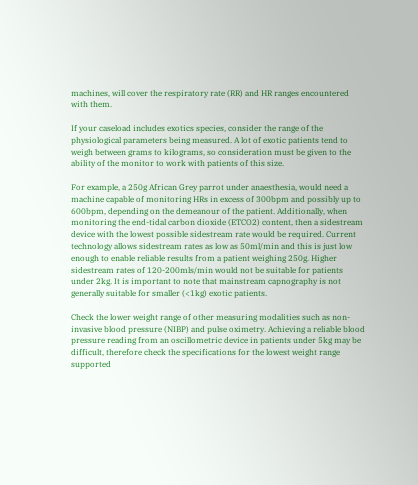machines, will cover the respiratory rate (RR) and HR ranges encountered with them.

If your caseload includes exotics species, consider the range of the physiological parameters being measured. A lot of exotic patients tend to weigh between grams to kilograms, so consideration must be given to the ability of the monitor to work with patients of this size.

For example, a 250g African Grey parrot under anaesthesia, would need a machine capable of monitoring HRs in excess of 300bpm and possibly up to 600bpm, depending on the demeanour of the patient. Additionally, when monitoring the end-tidal carbon dioxide (ETCO2) content, then a sidestream device with the lowest possible sidestream rate would be required. Current technology allows sidestream rates as low as 50ml/min and this is just low enough to enable reliable results from a patient weighing 250g. Higher sidestream rates of 120-200mls/min would not be suitable for patients under 2kg. It is important to note that mainstream capnography is not generally suitable for smaller (<1kg) exotic patients.

Check the lower weight range of other measuring modalities such as non-invasive blood pressure (NIBP) and pulse oximetry. Achieving a reliable blood pressure reading from an oscillometric device in patients under 5kg may be difficult, therefore check the specifications for the lowest weight range supported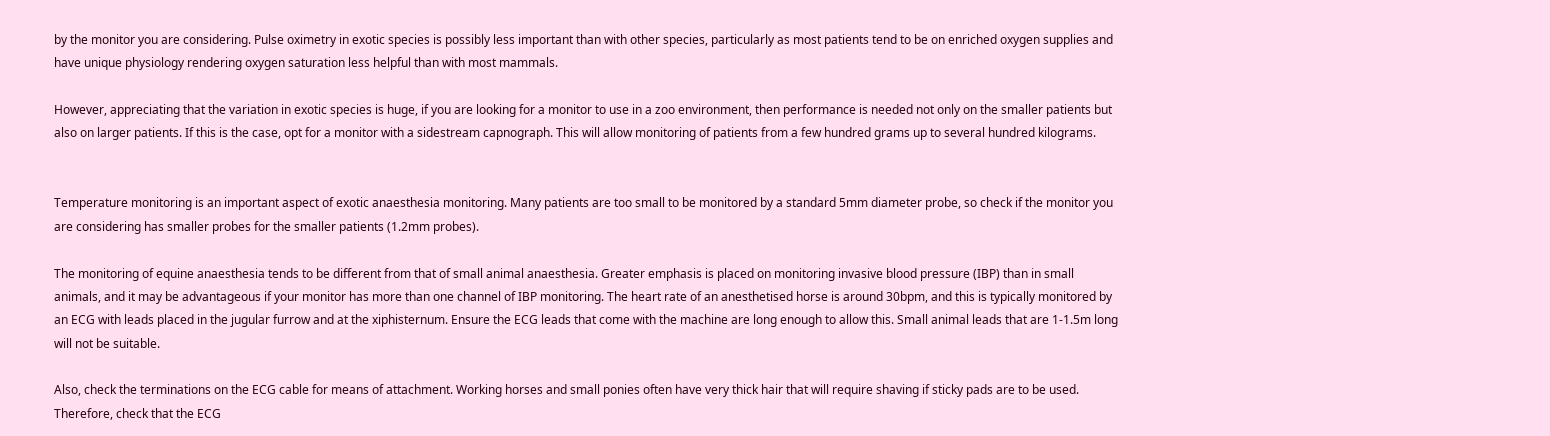by the monitor you are considering. Pulse oximetry in exotic species is possibly less important than with other species, particularly as most patients tend to be on enriched oxygen supplies and have unique physiology rendering oxygen saturation less helpful than with most mammals.

However, appreciating that the variation in exotic species is huge, if you are looking for a monitor to use in a zoo environment, then performance is needed not only on the smaller patients but also on larger patients. If this is the case, opt for a monitor with a sidestream capnograph. This will allow monitoring of patients from a few hundred grams up to several hundred kilograms.


Temperature monitoring is an important aspect of exotic anaesthesia monitoring. Many patients are too small to be monitored by a standard 5mm diameter probe, so check if the monitor you are considering has smaller probes for the smaller patients (1.2mm probes).

The monitoring of equine anaesthesia tends to be different from that of small animal anaesthesia. Greater emphasis is placed on monitoring invasive blood pressure (IBP) than in small animals, and it may be advantageous if your monitor has more than one channel of IBP monitoring. The heart rate of an anesthetised horse is around 30bpm, and this is typically monitored by an ECG with leads placed in the jugular furrow and at the xiphisternum. Ensure the ECG leads that come with the machine are long enough to allow this. Small animal leads that are 1-1.5m long will not be suitable.

Also, check the terminations on the ECG cable for means of attachment. Working horses and small ponies often have very thick hair that will require shaving if sticky pads are to be used. Therefore, check that the ECG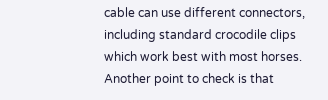cable can use different connectors, including standard crocodile clips which work best with most horses. Another point to check is that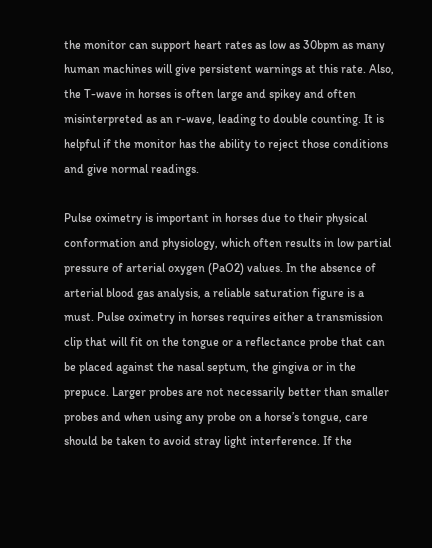the monitor can support heart rates as low as 30bpm as many human machines will give persistent warnings at this rate. Also, the T-wave in horses is often large and spikey and often misinterpreted as an r-wave, leading to double counting. It is helpful if the monitor has the ability to reject those conditions and give normal readings.

Pulse oximetry is important in horses due to their physical conformation and physiology, which often results in low partial pressure of arterial oxygen (PaO2) values. In the absence of arterial blood gas analysis, a reliable saturation figure is a must. Pulse oximetry in horses requires either a transmission clip that will fit on the tongue or a reflectance probe that can be placed against the nasal septum, the gingiva or in the prepuce. Larger probes are not necessarily better than smaller probes and when using any probe on a horse’s tongue, care should be taken to avoid stray light interference. If the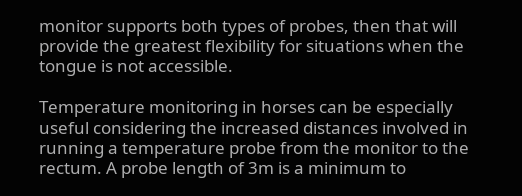monitor supports both types of probes, then that will provide the greatest flexibility for situations when the tongue is not accessible.

Temperature monitoring in horses can be especially useful considering the increased distances involved in running a temperature probe from the monitor to the rectum. A probe length of 3m is a minimum to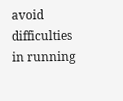avoid difficulties in running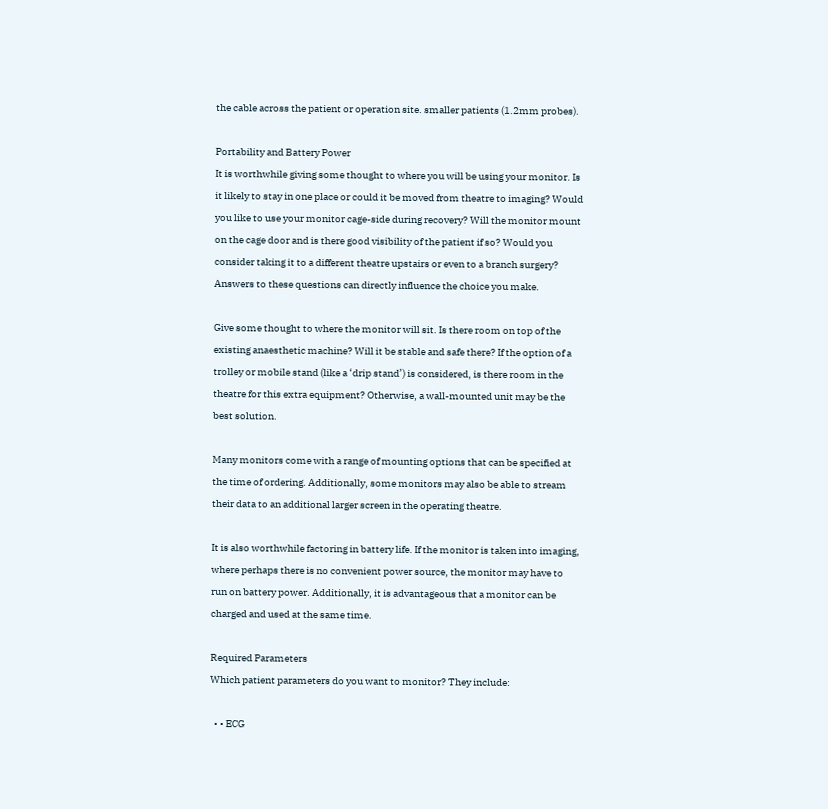the cable across the patient or operation site. smaller patients (1.2mm probes).

Portability and Battery Power
It is worthwhile giving some thought to where you will be using your monitor. Is it likely to stay in one place or could it be moved from theatre to imaging? Would you like to use your monitor cage-side during recovery? Will the monitor mount on the cage door and is there good visibility of the patient if so? Would you consider taking it to a different theatre upstairs or even to a branch surgery? Answers to these questions can directly influence the choice you make.

Give some thought to where the monitor will sit. Is there room on top of the existing anaesthetic machine? Will it be stable and safe there? If the option of a trolley or mobile stand (like a ‘drip stand’) is considered, is there room in the theatre for this extra equipment? Otherwise, a wall-mounted unit may be the best solution.

Many monitors come with a range of mounting options that can be specified at the time of ordering. Additionally, some monitors may also be able to stream their data to an additional larger screen in the operating theatre.

It is also worthwhile factoring in battery life. If the monitor is taken into imaging, where perhaps there is no convenient power source, the monitor may have to run on battery power. Additionally, it is advantageous that a monitor can be charged and used at the same time.

Required Parameters
Which patient parameters do you want to monitor? They include:

  • • ECG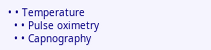• • Temperature
  • • Pulse oximetry
  • • Capnography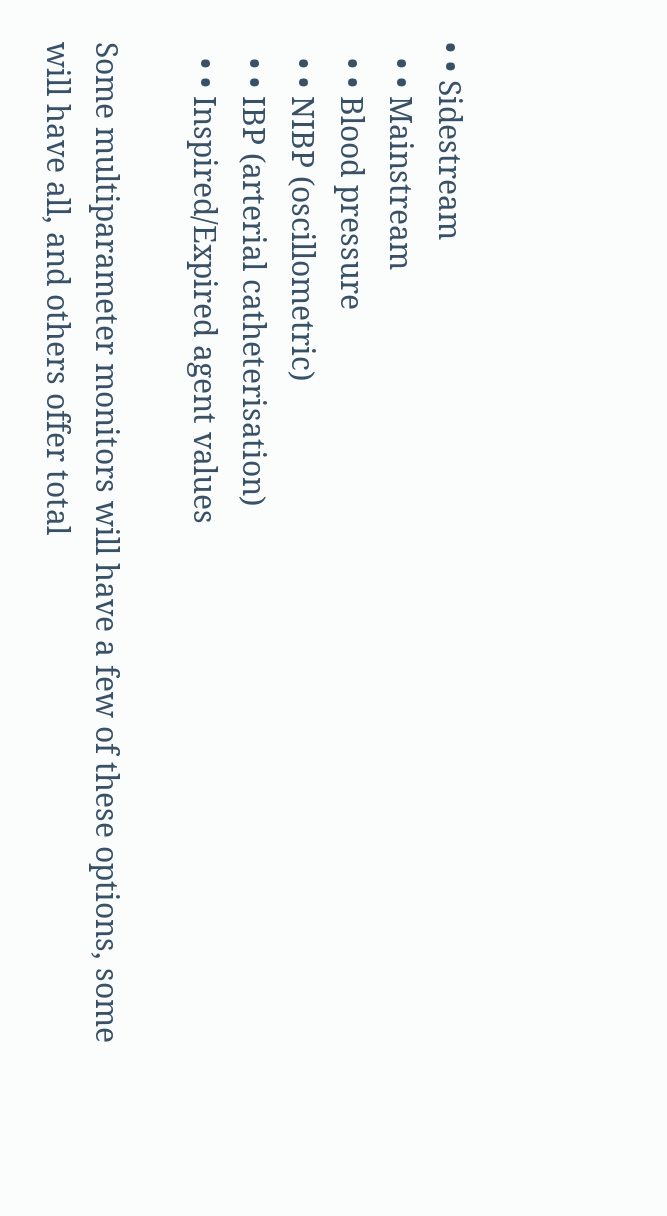• • Sidestream
  • • Mainstream
  • • Blood pressure
  • • NIBP (oscillometric)
  • • IBP (arterial catheterisation)
  • • Inspired/Expired agent values

Some multiparameter monitors will have a few of these options, some will have all, and others offer total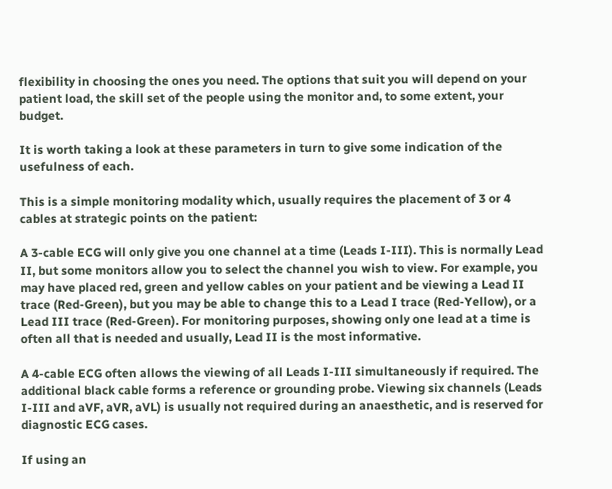flexibility in choosing the ones you need. The options that suit you will depend on your patient load, the skill set of the people using the monitor and, to some extent, your budget.

It is worth taking a look at these parameters in turn to give some indication of the usefulness of each.

This is a simple monitoring modality which, usually requires the placement of 3 or 4 cables at strategic points on the patient:

A 3-cable ECG will only give you one channel at a time (Leads I-III). This is normally Lead II, but some monitors allow you to select the channel you wish to view. For example, you may have placed red, green and yellow cables on your patient and be viewing a Lead II trace (Red-Green), but you may be able to change this to a Lead I trace (Red-Yellow), or a Lead III trace (Red-Green). For monitoring purposes, showing only one lead at a time is often all that is needed and usually, Lead II is the most informative.

A 4-cable ECG often allows the viewing of all Leads I-III simultaneously if required. The additional black cable forms a reference or grounding probe. Viewing six channels (Leads I-III and aVF, aVR, aVL) is usually not required during an anaesthetic, and is reserved for diagnostic ECG cases.

If using an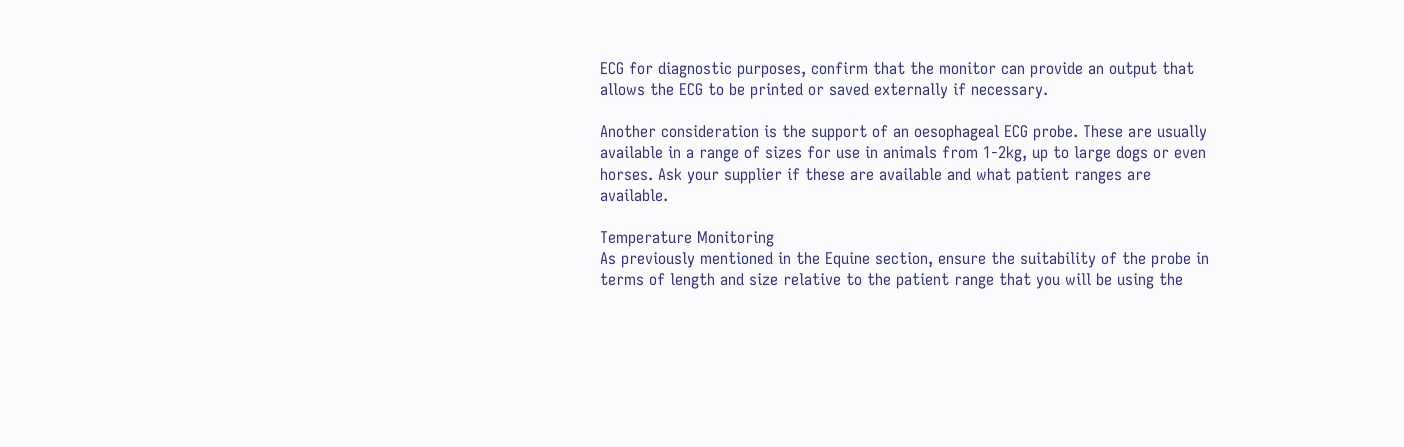ECG for diagnostic purposes, confirm that the monitor can provide an output that allows the ECG to be printed or saved externally if necessary.

Another consideration is the support of an oesophageal ECG probe. These are usually available in a range of sizes for use in animals from 1-2kg, up to large dogs or even horses. Ask your supplier if these are available and what patient ranges are available.

Temperature Monitoring
As previously mentioned in the Equine section, ensure the suitability of the probe in terms of length and size relative to the patient range that you will be using the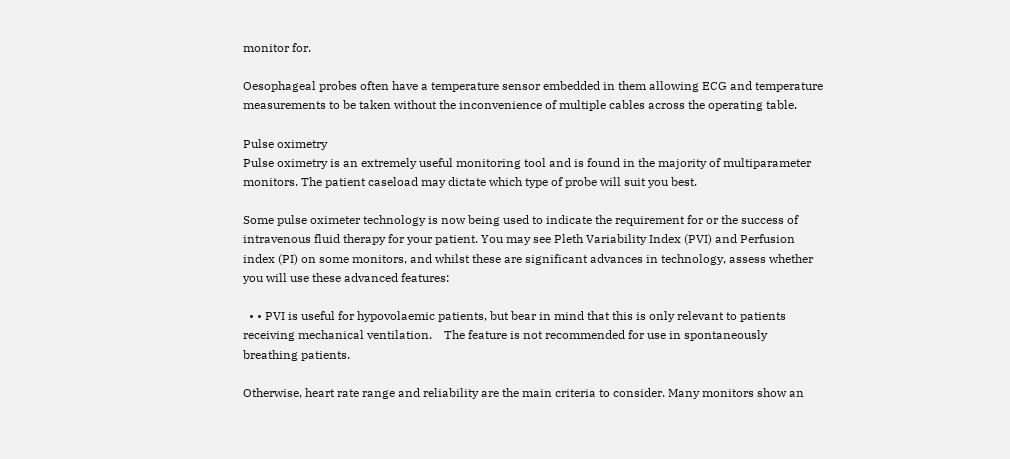monitor for.

Oesophageal probes often have a temperature sensor embedded in them allowing ECG and temperature measurements to be taken without the inconvenience of multiple cables across the operating table.

Pulse oximetry
Pulse oximetry is an extremely useful monitoring tool and is found in the majority of multiparameter monitors. The patient caseload may dictate which type of probe will suit you best.

Some pulse oximeter technology is now being used to indicate the requirement for or the success of intravenous fluid therapy for your patient. You may see Pleth Variability Index (PVI) and Perfusion index (PI) on some monitors, and whilst these are significant advances in technology, assess whether you will use these advanced features:

  • • PVI is useful for hypovolaemic patients, but bear in mind that this is only relevant to patients receiving mechanical ventilation.    The feature is not recommended for use in spontaneously breathing patients.

Otherwise, heart rate range and reliability are the main criteria to consider. Many monitors show an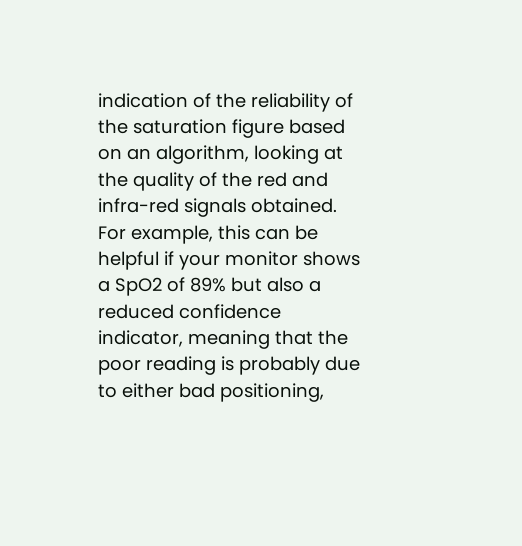indication of the reliability of the saturation figure based on an algorithm, looking at the quality of the red and infra-red signals obtained. For example, this can be helpful if your monitor shows a SpO2 of 89% but also a reduced confidence indicator, meaning that the poor reading is probably due to either bad positioning,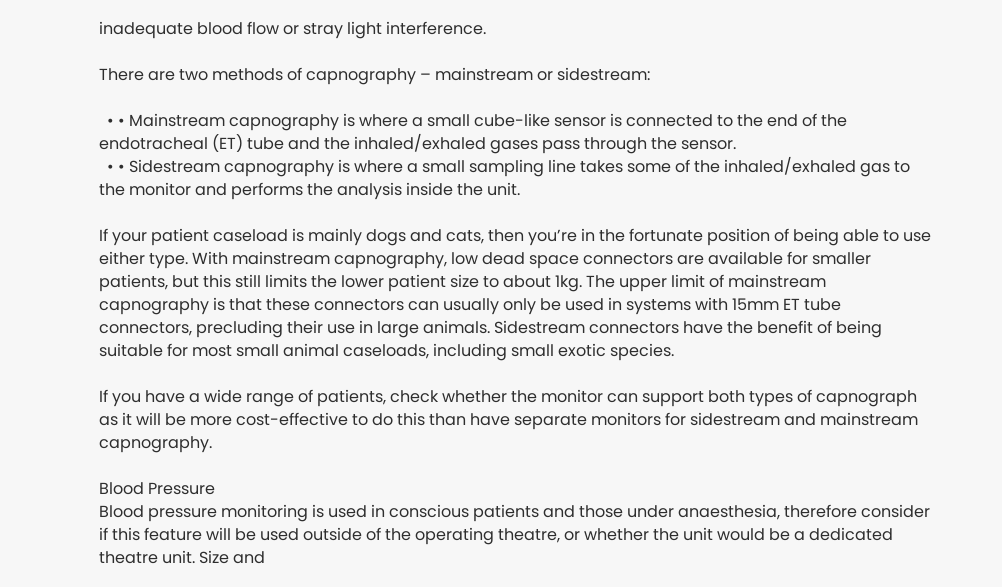inadequate blood flow or stray light interference.

There are two methods of capnography – mainstream or sidestream:

  • • Mainstream capnography is where a small cube-like sensor is connected to the end of the endotracheal (ET) tube and the inhaled/exhaled gases pass through the sensor.
  • • Sidestream capnography is where a small sampling line takes some of the inhaled/exhaled gas to the monitor and performs the analysis inside the unit.

If your patient caseload is mainly dogs and cats, then you’re in the fortunate position of being able to use either type. With mainstream capnography, low dead space connectors are available for smaller patients, but this still limits the lower patient size to about 1kg. The upper limit of mainstream capnography is that these connectors can usually only be used in systems with 15mm ET tube connectors, precluding their use in large animals. Sidestream connectors have the benefit of being suitable for most small animal caseloads, including small exotic species.

If you have a wide range of patients, check whether the monitor can support both types of capnograph as it will be more cost-effective to do this than have separate monitors for sidestream and mainstream capnography.

Blood Pressure
Blood pressure monitoring is used in conscious patients and those under anaesthesia, therefore consider if this feature will be used outside of the operating theatre, or whether the unit would be a dedicated theatre unit. Size and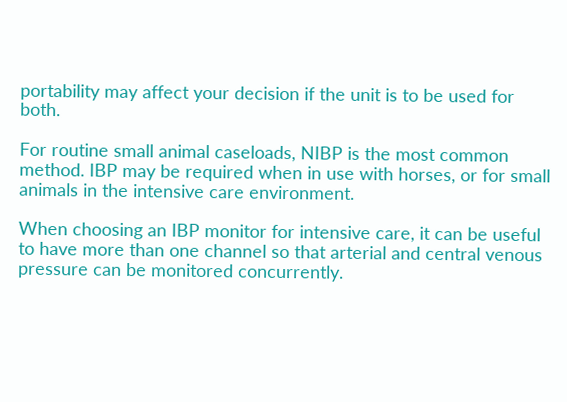portability may affect your decision if the unit is to be used for both.

For routine small animal caseloads, NIBP is the most common method. IBP may be required when in use with horses, or for small animals in the intensive care environment.

When choosing an IBP monitor for intensive care, it can be useful to have more than one channel so that arterial and central venous pressure can be monitored concurrently.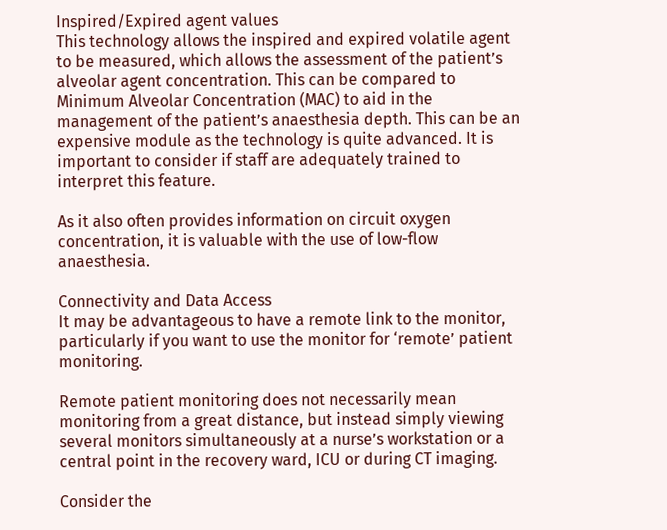Inspired/Expired agent values
This technology allows the inspired and expired volatile agent to be measured, which allows the assessment of the patient’s alveolar agent concentration. This can be compared to Minimum Alveolar Concentration (MAC) to aid in the management of the patient’s anaesthesia depth. This can be an expensive module as the technology is quite advanced. It is important to consider if staff are adequately trained to interpret this feature.

As it also often provides information on circuit oxygen concentration, it is valuable with the use of low-flow anaesthesia.

Connectivity and Data Access
It may be advantageous to have a remote link to the monitor, particularly if you want to use the monitor for ‘remote’ patient monitoring.

Remote patient monitoring does not necessarily mean monitoring from a great distance, but instead simply viewing several monitors simultaneously at a nurse’s workstation or a central point in the recovery ward, ICU or during CT imaging.

Consider the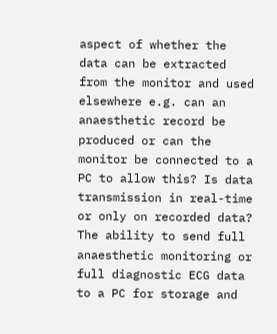aspect of whether the data can be extracted from the monitor and used elsewhere e.g. can an anaesthetic record be produced or can the monitor be connected to a PC to allow this? Is data transmission in real-time or only on recorded data? The ability to send full anaesthetic monitoring or full diagnostic ECG data to a PC for storage and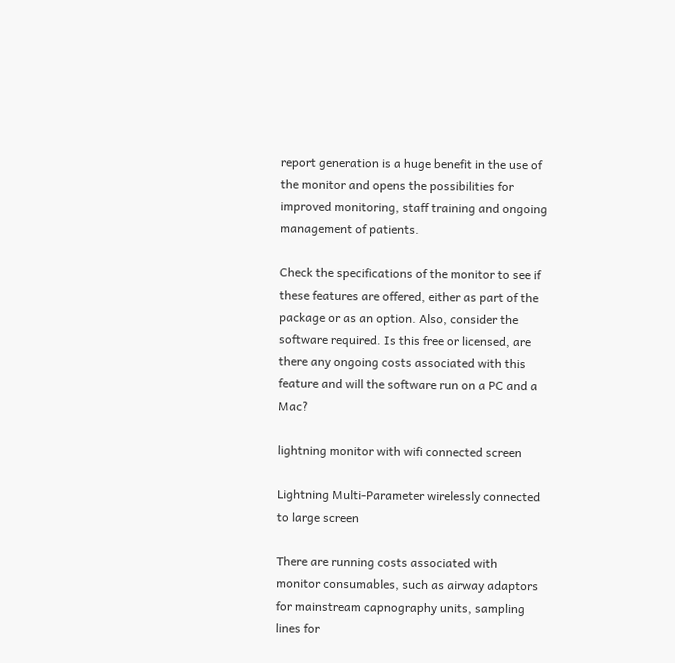report generation is a huge benefit in the use of the monitor and opens the possibilities for improved monitoring, staff training and ongoing management of patients.

Check the specifications of the monitor to see if these features are offered, either as part of the package or as an option. Also, consider the software required. Is this free or licensed, are there any ongoing costs associated with this feature and will the software run on a PC and a Mac?

lightning monitor with wifi connected screen

Lightning Multi-Parameter wirelessly connected to large screen

There are running costs associated with monitor consumables, such as airway adaptors for mainstream capnography units, sampling lines for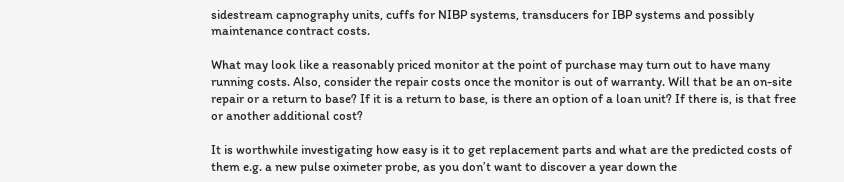sidestream capnography units, cuffs for NIBP systems, transducers for IBP systems and possibly maintenance contract costs.

What may look like a reasonably priced monitor at the point of purchase may turn out to have many running costs. Also, consider the repair costs once the monitor is out of warranty. Will that be an on-site repair or a return to base? If it is a return to base, is there an option of a loan unit? If there is, is that free or another additional cost?

It is worthwhile investigating how easy is it to get replacement parts and what are the predicted costs of them e.g. a new pulse oximeter probe, as you don’t want to discover a year down the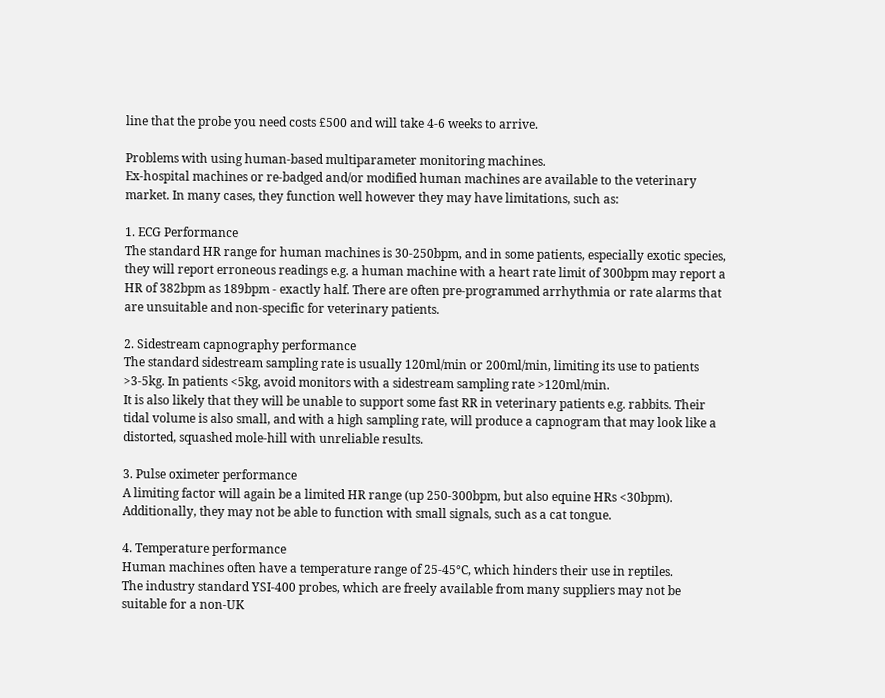line that the probe you need costs £500 and will take 4-6 weeks to arrive.

Problems with using human-based multiparameter monitoring machines.
Ex-hospital machines or re-badged and/or modified human machines are available to the veterinary market. In many cases, they function well however they may have limitations, such as:

1. ECG Performance
The standard HR range for human machines is 30-250bpm, and in some patients, especially exotic species, they will report erroneous readings e.g. a human machine with a heart rate limit of 300bpm may report a HR of 382bpm as 189bpm - exactly half. There are often pre-programmed arrhythmia or rate alarms that are unsuitable and non-specific for veterinary patients.

2. Sidestream capnography performance
The standard sidestream sampling rate is usually 120ml/min or 200ml/min, limiting its use to patients >3-5kg. In patients <5kg, avoid monitors with a sidestream sampling rate >120ml/min.
It is also likely that they will be unable to support some fast RR in veterinary patients e.g. rabbits. Their tidal volume is also small, and with a high sampling rate, will produce a capnogram that may look like a distorted, squashed mole-hill with unreliable results.

3. Pulse oximeter performance
A limiting factor will again be a limited HR range (up 250-300bpm, but also equine HRs <30bpm).
Additionally, they may not be able to function with small signals, such as a cat tongue.

4. Temperature performance
Human machines often have a temperature range of 25-45°C, which hinders their use in reptiles.
The industry standard YSI-400 probes, which are freely available from many suppliers may not be suitable for a non-UK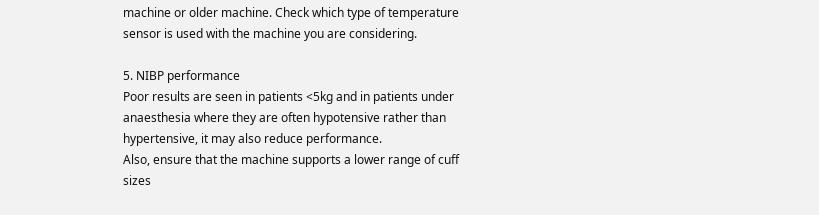machine or older machine. Check which type of temperature sensor is used with the machine you are considering.

5. NIBP performance
Poor results are seen in patients <5kg and in patients under anaesthesia where they are often hypotensive rather than hypertensive, it may also reduce performance.
Also, ensure that the machine supports a lower range of cuff sizes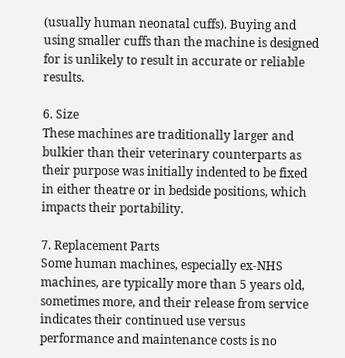(usually human neonatal cuffs). Buying and using smaller cuffs than the machine is designed for is unlikely to result in accurate or reliable results.

6. Size
These machines are traditionally larger and bulkier than their veterinary counterparts as their purpose was initially indented to be fixed in either theatre or in bedside positions, which impacts their portability.

7. Replacement Parts
Some human machines, especially ex-NHS machines, are typically more than 5 years old, sometimes more, and their release from service indicates their continued use versus performance and maintenance costs is no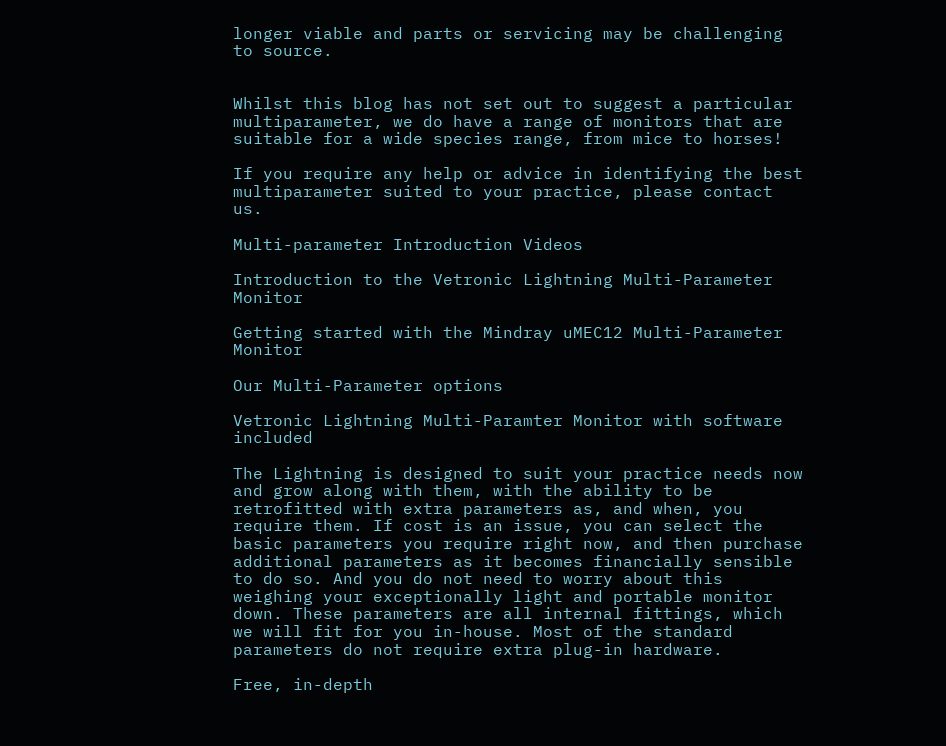longer viable and parts or servicing may be challenging to source.


Whilst this blog has not set out to suggest a particular multiparameter, we do have a range of monitors that are suitable for a wide species range, from mice to horses!

If you require any help or advice in identifying the best multiparameter suited to your practice, please contact us.

Multi-parameter Introduction Videos

Introduction to the Vetronic Lightning Multi-Parameter Monitor

Getting started with the Mindray uMEC12 Multi-Parameter Monitor

Our Multi-Parameter options

Vetronic Lightning Multi-Paramter Monitor with software included

The Lightning is designed to suit your practice needs now and grow along with them, with the ability to be retrofitted with extra parameters as, and when, you require them. If cost is an issue, you can select the basic parameters you require right now, and then purchase additional parameters as it becomes financially sensible to do so. And you do not need to worry about this weighing your exceptionally light and portable monitor down. These parameters are all internal fittings, which we will fit for you in-house. Most of the standard parameters do not require extra plug-in hardware.

Free, in-depth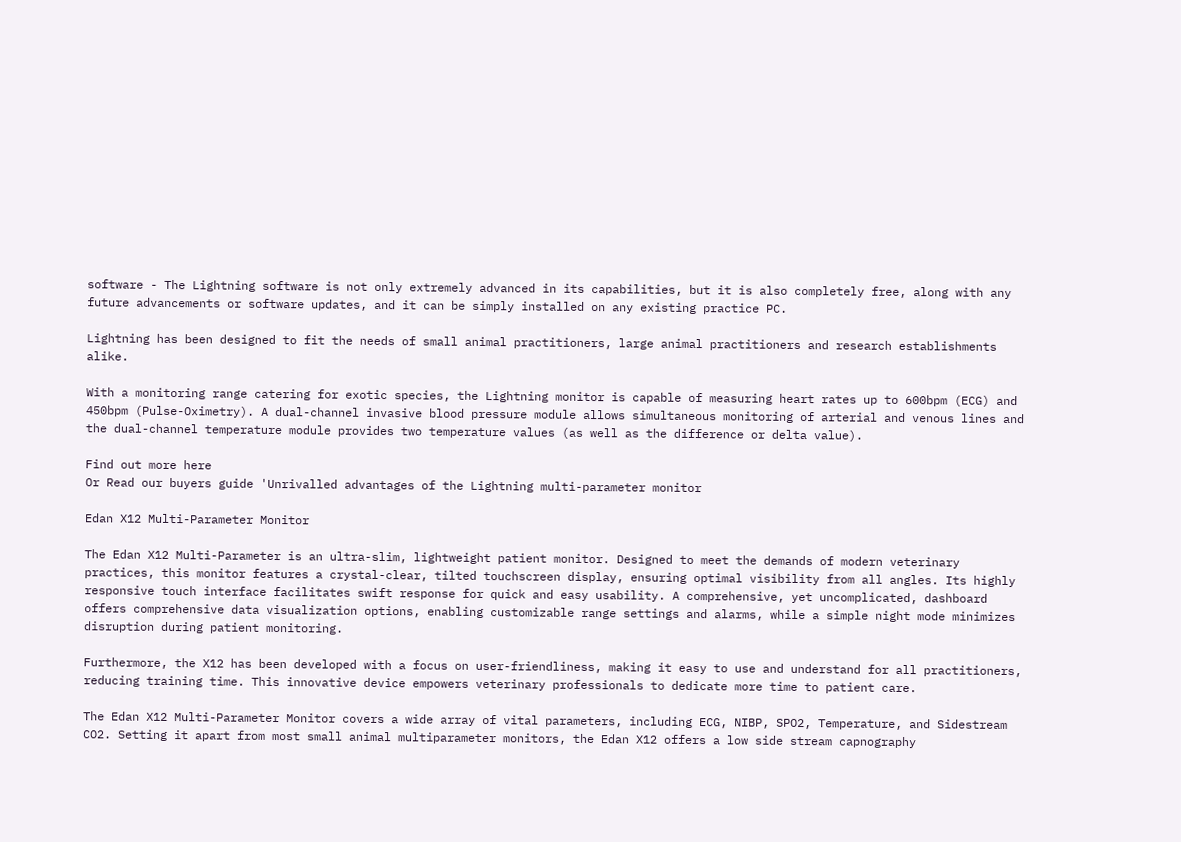software - The Lightning software is not only extremely advanced in its capabilities, but it is also completely free, along with any future advancements or software updates, and it can be simply installed on any existing practice PC.

Lightning has been designed to fit the needs of small animal practitioners, large animal practitioners and research establishments alike.

With a monitoring range catering for exotic species, the Lightning monitor is capable of measuring heart rates up to 600bpm (ECG) and 450bpm (Pulse-Oximetry). A dual-channel invasive blood pressure module allows simultaneous monitoring of arterial and venous lines and the dual-channel temperature module provides two temperature values (as well as the difference or delta value).

Find out more here
Or Read our buyers guide 'Unrivalled advantages of the Lightning multi-parameter monitor

Edan X12 Multi-Parameter Monitor

The Edan X12 Multi-Parameter is an ultra-slim, lightweight patient monitor. Designed to meet the demands of modern veterinary practices, this monitor features a crystal-clear, tilted touchscreen display, ensuring optimal visibility from all angles. Its highly responsive touch interface facilitates swift response for quick and easy usability. A comprehensive, yet uncomplicated, dashboard offers comprehensive data visualization options, enabling customizable range settings and alarms, while a simple night mode minimizes disruption during patient monitoring.

Furthermore, the X12 has been developed with a focus on user-friendliness, making it easy to use and understand for all practitioners, reducing training time. This innovative device empowers veterinary professionals to dedicate more time to patient care.

The Edan X12 Multi-Parameter Monitor covers a wide array of vital parameters, including ECG, NIBP, SPO2, Temperature, and Sidestream CO2. Setting it apart from most small animal multiparameter monitors, the Edan X12 offers a low side stream capnography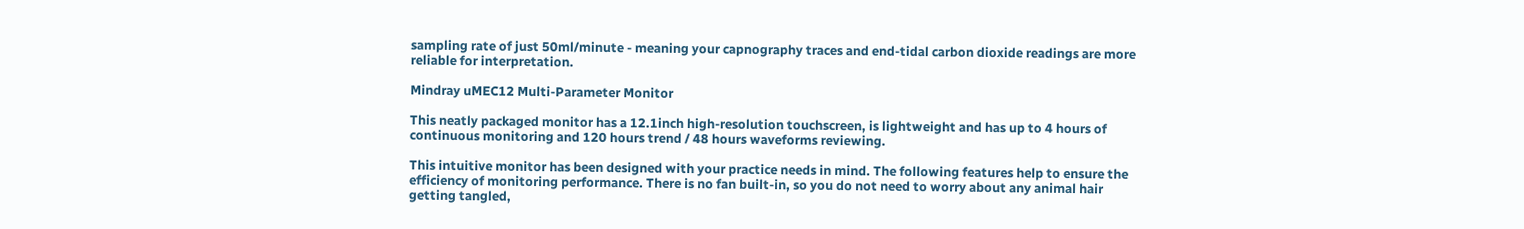sampling rate of just 50ml/minute - meaning your capnography traces and end-tidal carbon dioxide readings are more reliable for interpretation.

Mindray uMEC12 Multi-Parameter Monitor

This neatly packaged monitor has a 12.1inch high-resolution touchscreen, is lightweight and has up to 4 hours of continuous monitoring and 120 hours trend / 48 hours waveforms reviewing.

This intuitive monitor has been designed with your practice needs in mind. The following features help to ensure the efficiency of monitoring performance. There is no fan built-in, so you do not need to worry about any animal hair getting tangled,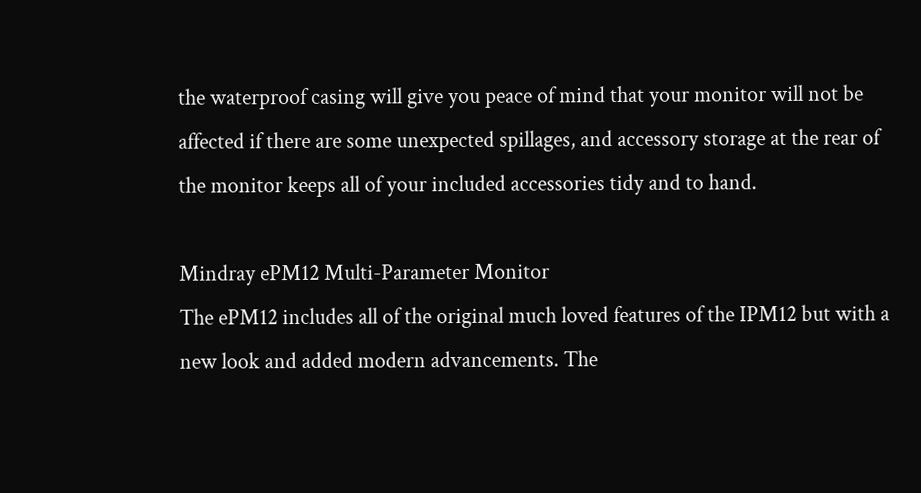the waterproof casing will give you peace of mind that your monitor will not be affected if there are some unexpected spillages, and accessory storage at the rear of the monitor keeps all of your included accessories tidy and to hand.

Mindray ePM12 Multi-Parameter Monitor
The ePM12 includes all of the original much loved features of the IPM12 but with a new look and added modern advancements. The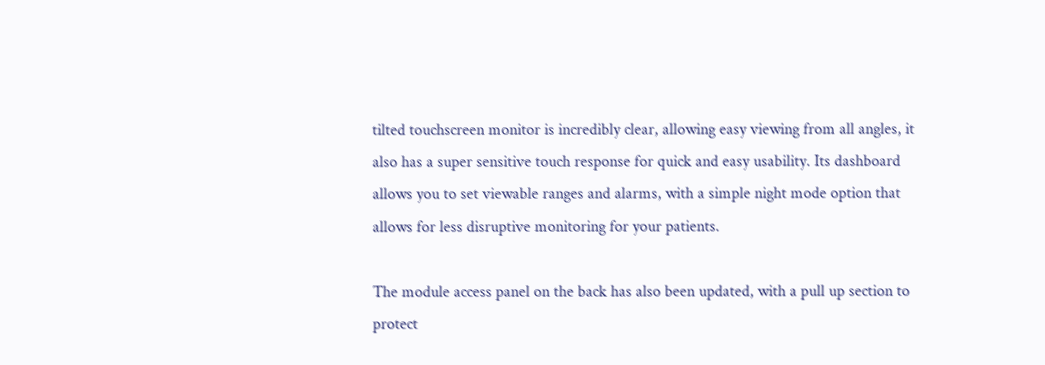tilted touchscreen monitor is incredibly clear, allowing easy viewing from all angles, it also has a super sensitive touch response for quick and easy usability. Its dashboard allows you to set viewable ranges and alarms, with a simple night mode option that allows for less disruptive monitoring for your patients.

The module access panel on the back has also been updated, with a pull up section to protect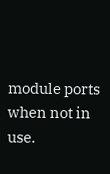module ports when not in use.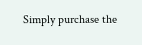Simply purchase the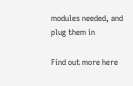modules needed, and plug them in

Find out more here